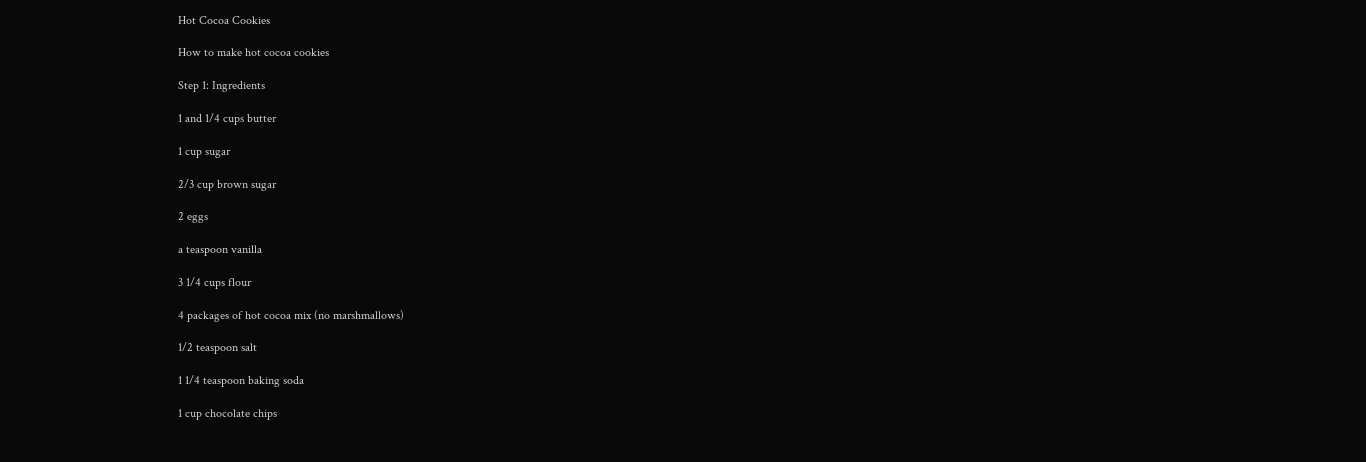Hot Cocoa Cookies

How to make hot cocoa cookies

Step 1: Ingredients

1 and 1/4 cups butter

1 cup sugar

2/3 cup brown sugar

2 eggs

a teaspoon vanilla

3 1/4 cups flour

4 packages of hot cocoa mix (no marshmallows)

1/2 teaspoon salt

1 1/4 teaspoon baking soda

1 cup chocolate chips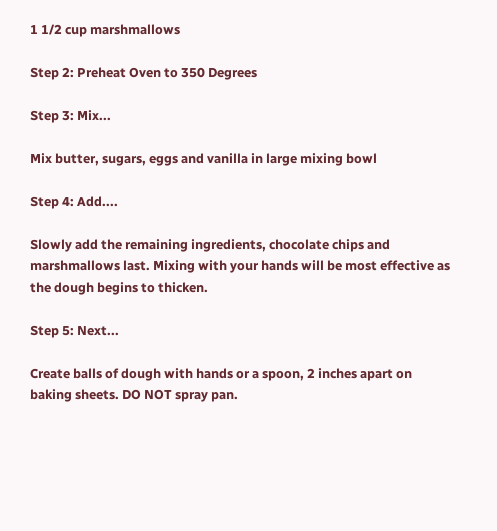1 1/2 cup marshmallows

Step 2: Preheat Oven to 350 Degrees

Step 3: Mix...

Mix butter, sugars, eggs and vanilla in large mixing bowl

Step 4: Add....

Slowly add the remaining ingredients, chocolate chips and marshmallows last. Mixing with your hands will be most effective as the dough begins to thicken.

Step 5: Next...

Create balls of dough with hands or a spoon, 2 inches apart on baking sheets. DO NOT spray pan.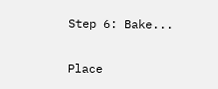Step 6: Bake...

Place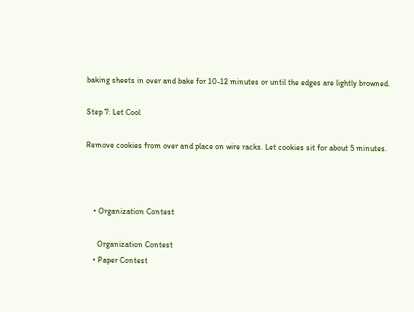baking sheets in over and bake for 10-12 minutes or until the edges are lightly browned.

Step 7: Let Cool

Remove cookies from over and place on wire racks. Let cookies sit for about 5 minutes.



    • Organization Contest

      Organization Contest
    • Paper Contest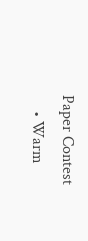Paper Contest
    • Warm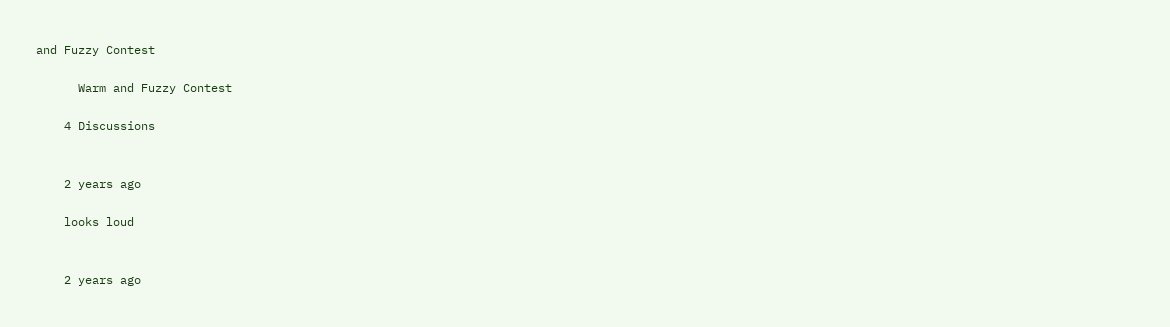and Fuzzy Contest

      Warm and Fuzzy Contest

    4 Discussions


    2 years ago

    looks loud


    2 years ago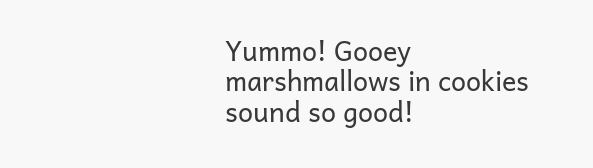Yummo! Gooey marshmallows in cookies sound so good!